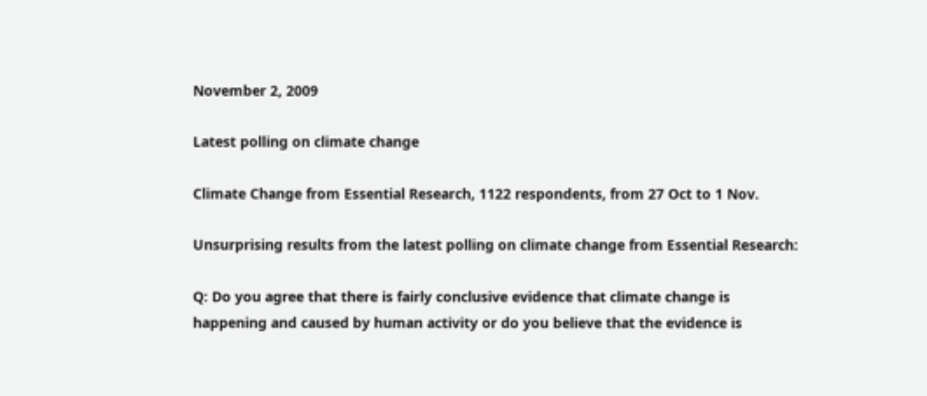November 2, 2009

Latest polling on climate change

Climate Change from Essential Research, 1122 respondents, from 27 Oct to 1 Nov.

Unsurprising results from the latest polling on climate change from Essential Research:

Q: Do you agree that there is fairly conclusive evidence that climate change is happening and caused by human activity or do you believe that the evidence is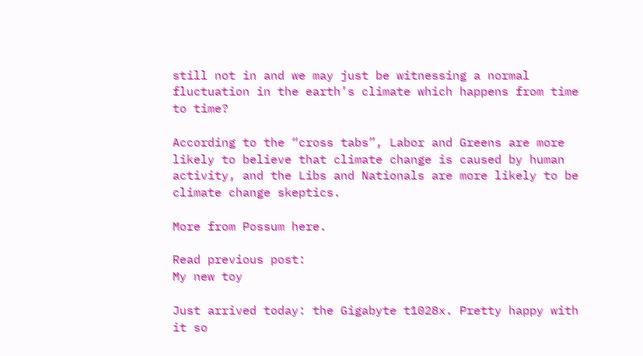still not in and we may just be witnessing a normal fluctuation in the earth’s climate which happens from time to time?

According to the “cross tabs”, Labor and Greens are more likely to believe that climate change is caused by human activity, and the Libs and Nationals are more likely to be climate change skeptics.

More from Possum here.

Read previous post:
My new toy

Just arrived today: the Gigabyte t1028x. Pretty happy with it so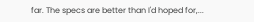far. The specs are better than I'd hoped for,...